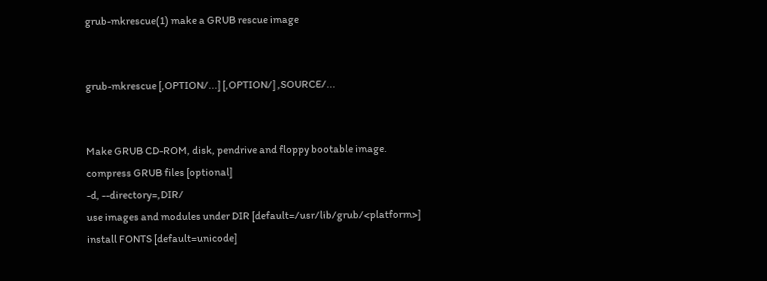grub-mkrescue(1) make a GRUB rescue image


grub-mkrescue [,OPTION/...] [,OPTION/] ,SOURCE/...


Make GRUB CD-ROM, disk, pendrive and floppy bootable image.
compress GRUB files [optional]
-d, --directory=,DIR/
use images and modules under DIR [default=/usr/lib/grub/<platform>]
install FONTS [default=unicode]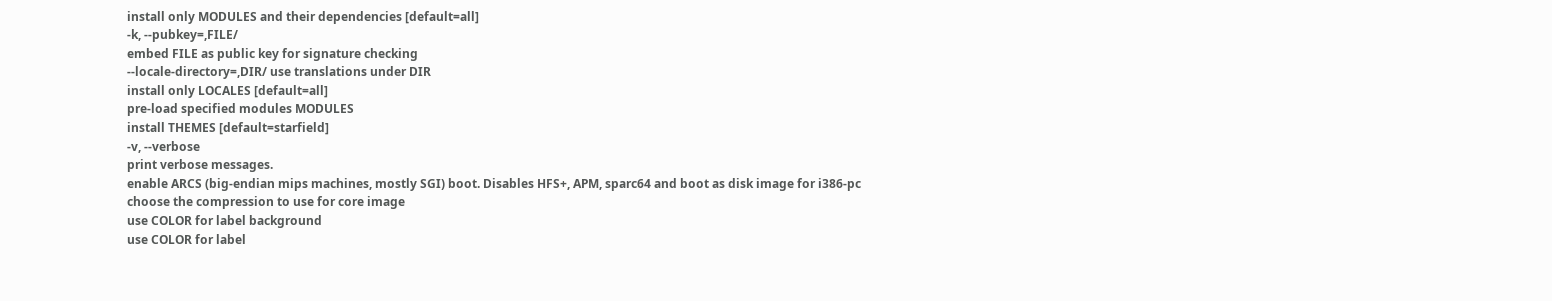install only MODULES and their dependencies [default=all]
-k, --pubkey=,FILE/
embed FILE as public key for signature checking
--locale-directory=,DIR/ use translations under DIR
install only LOCALES [default=all]
pre-load specified modules MODULES
install THEMES [default=starfield]
-v, --verbose
print verbose messages.
enable ARCS (big-endian mips machines, mostly SGI) boot. Disables HFS+, APM, sparc64 and boot as disk image for i386-pc
choose the compression to use for core image
use COLOR for label background
use COLOR for label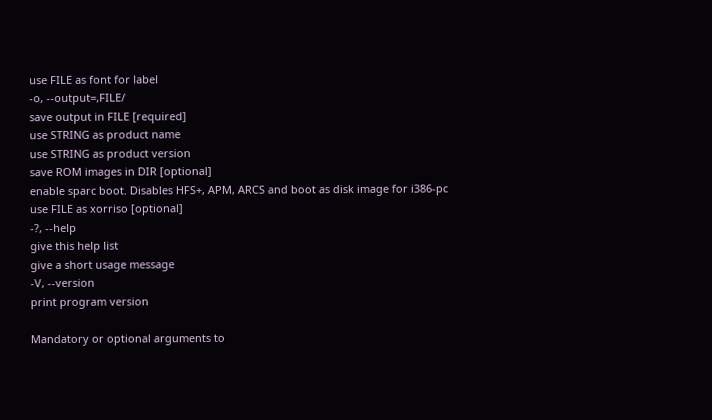use FILE as font for label
-o, --output=,FILE/
save output in FILE [required]
use STRING as product name
use STRING as product version
save ROM images in DIR [optional]
enable sparc boot. Disables HFS+, APM, ARCS and boot as disk image for i386-pc
use FILE as xorriso [optional]
-?, --help
give this help list
give a short usage message
-V, --version
print program version

Mandatory or optional arguments to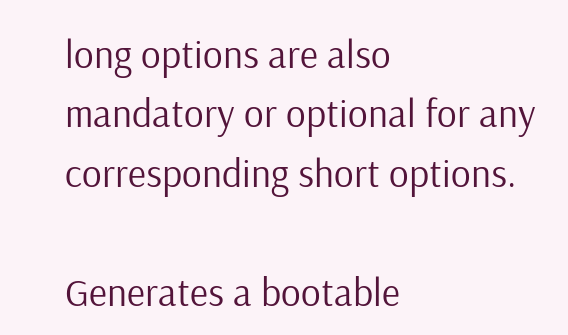long options are also mandatory or optional for any corresponding short options.

Generates a bootable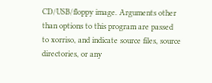CD/USB/floppy image. Arguments other than options to this program are passed to xorriso, and indicate source files, source directories, or any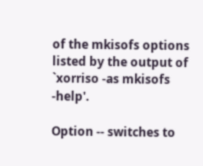of the mkisofs options listed by the output of `xorriso -as mkisofs -help'.

Option -- switches to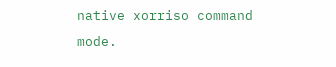native xorriso command mode.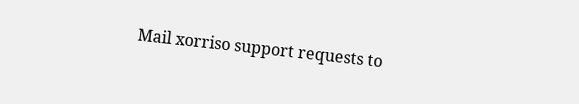Mail xorriso support requests to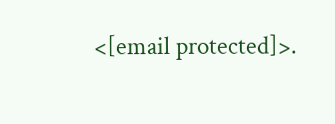<[email protected]>.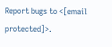Report bugs to <[email protected]>.